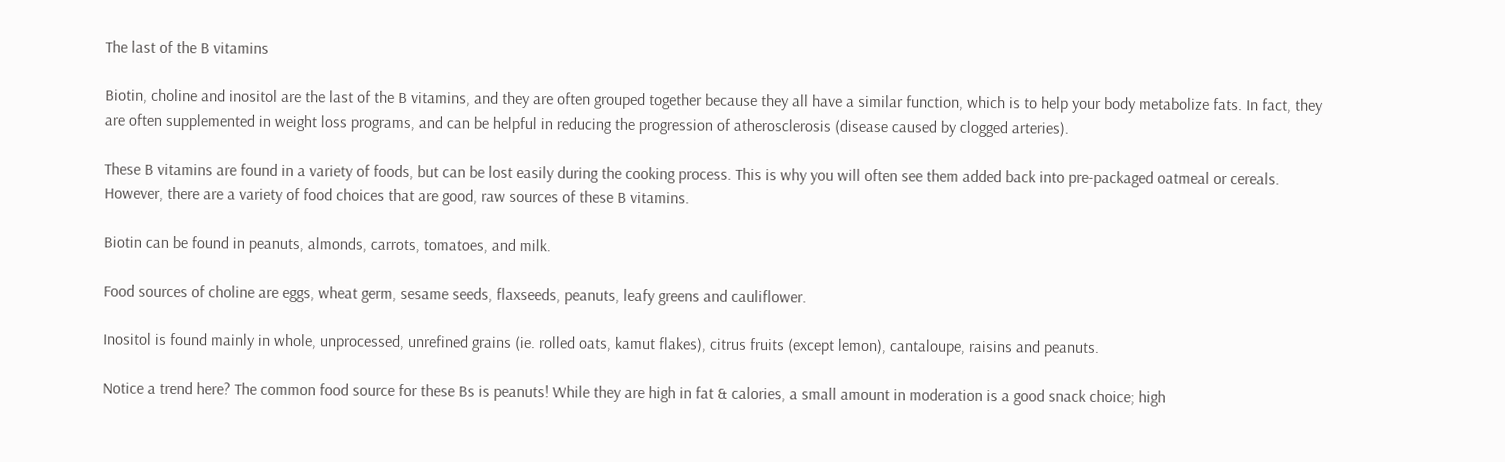The last of the B vitamins

Biotin, choline and inositol are the last of the B vitamins, and they are often grouped together because they all have a similar function, which is to help your body metabolize fats. In fact, they are often supplemented in weight loss programs, and can be helpful in reducing the progression of atherosclerosis (disease caused by clogged arteries).

These B vitamins are found in a variety of foods, but can be lost easily during the cooking process. This is why you will often see them added back into pre-packaged oatmeal or cereals. However, there are a variety of food choices that are good, raw sources of these B vitamins.

Biotin can be found in peanuts, almonds, carrots, tomatoes, and milk.

Food sources of choline are eggs, wheat germ, sesame seeds, flaxseeds, peanuts, leafy greens and cauliflower.

Inositol is found mainly in whole, unprocessed, unrefined grains (ie. rolled oats, kamut flakes), citrus fruits (except lemon), cantaloupe, raisins and peanuts.

Notice a trend here? The common food source for these Bs is peanuts! While they are high in fat & calories, a small amount in moderation is a good snack choice; high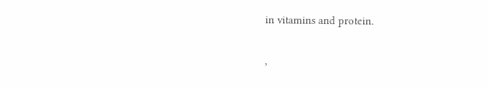in vitamins and protein.

,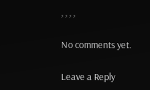, , , ,

No comments yet.

Leave a Reply